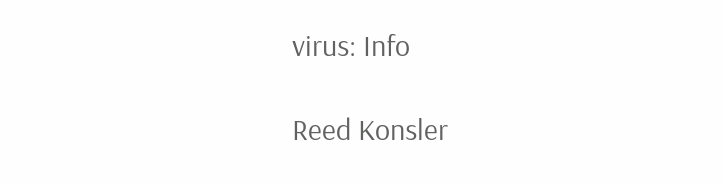virus: Info

Reed Konsler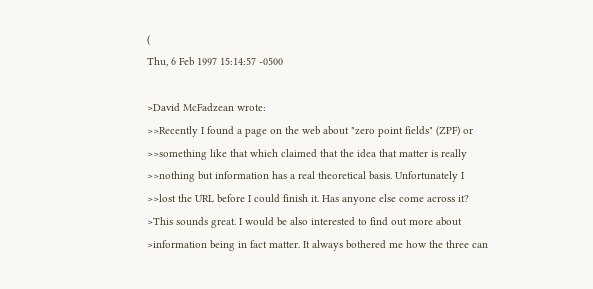(
Thu, 6 Feb 1997 15:14:57 -0500

>David McFadzean wrote:
>>Recently I found a page on the web about "zero point fields" (ZPF) or
>>something like that which claimed that the idea that matter is really
>>nothing but information has a real theoretical basis. Unfortunately I
>>lost the URL before I could finish it. Has anyone else come across it?
>This sounds great. I would be also interested to find out more about
>information being in fact matter. It always bothered me how the three can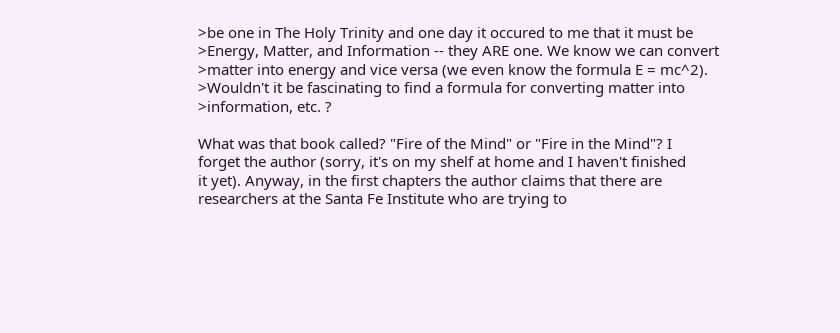>be one in The Holy Trinity and one day it occured to me that it must be
>Energy, Matter, and Information -- they ARE one. We know we can convert
>matter into energy and vice versa (we even know the formula E = mc^2).
>Wouldn't it be fascinating to find a formula for converting matter into
>information, etc. ?

What was that book called? "Fire of the Mind" or "Fire in the Mind"? I
forget the author (sorry, it's on my shelf at home and I haven't finished
it yet). Anyway, in the first chapters the author claims that there are
researchers at the Santa Fe Institute who are trying to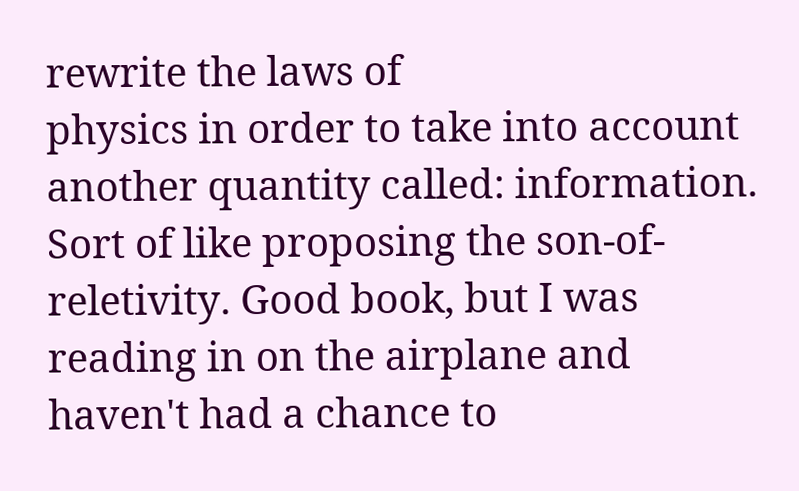rewrite the laws of
physics in order to take into account another quantity called: information.
Sort of like proposing the son-of-reletivity. Good book, but I was
reading in on the airplane and haven't had a chance to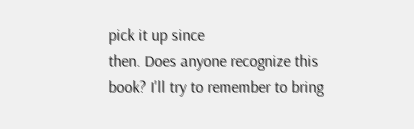pick it up since
then. Does anyone recognize this book? I'll try to remember to bring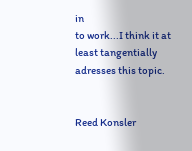in
to work...I think it at least tangentially adresses this topic.


Reed Konsler